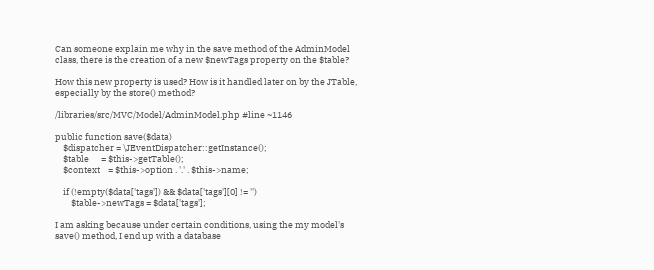Can someone explain me why in the save method of the AdminModel class, there is the creation of a new $newTags property on the $table?

How this new property is used? How is it handled later on by the JTable, especially by the store() method?

/libraries/src/MVC/Model/AdminModel.php #line ~1146

public function save($data)
    $dispatcher = \JEventDispatcher::getInstance();
    $table      = $this->getTable();
    $context    = $this->option . '.' . $this->name;

    if (!empty($data['tags']) && $data['tags'][0] != '')
        $table->newTags = $data['tags'];

I am asking because under certain conditions, using the my model's save() method, I end up with a database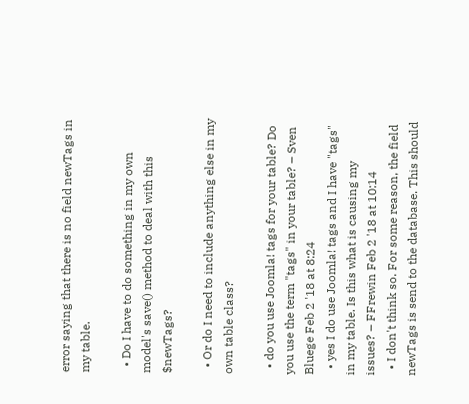error saying that there is no field newTags in my table.

  • Do I have to do something in my own model's save() method to deal with this $newTags?

  • Or do I need to include anything else in my own table class?

  • do you use Joomla! tags for your table? Do you use the term "tags" in your table? – Sven Bluege Feb 2 '18 at 8:24
  • yes I do use Joomla! tags and I have "tags" in my table. Is this what is causing my issues? – FFrewin Feb 2 '18 at 10:14
  • I don't think so. For some reason, the field newTags is send to the database. This should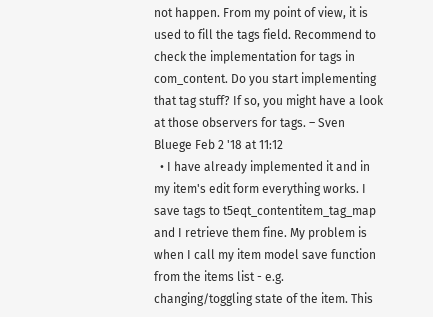not happen. From my point of view, it is used to fill the tags field. Recommend to check the implementation for tags in com_content. Do you start implementing that tag stuff? If so, you might have a look at those observers for tags. – Sven Bluege Feb 2 '18 at 11:12
  • I have already implemented it and in my item's edit form everything works. I save tags to t5eqt_contentitem_tag_map and I retrieve them fine. My problem is when I call my item model save function from the items list - e.g. changing/toggling state of the item. This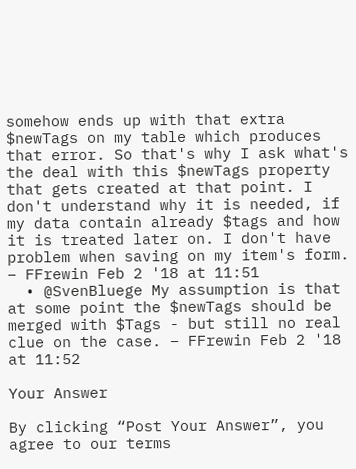somehow ends up with that extra $newTags on my table which produces that error. So that's why I ask what's the deal with this $newTags property that gets created at that point. I don't understand why it is needed, if my data contain already $tags and how it is treated later on. I don't have problem when saving on my item's form. – FFrewin Feb 2 '18 at 11:51
  • @SvenBluege My assumption is that at some point the $newTags should be merged with $Tags - but still no real clue on the case. – FFrewin Feb 2 '18 at 11:52

Your Answer

By clicking “Post Your Answer”, you agree to our terms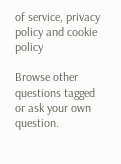of service, privacy policy and cookie policy

Browse other questions tagged or ask your own question.